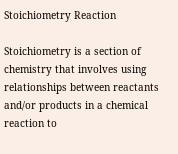Stoichiometry Reaction

Stoichiometry is a section of chemistry that involves using relationships between reactants and/or products in a chemical reaction to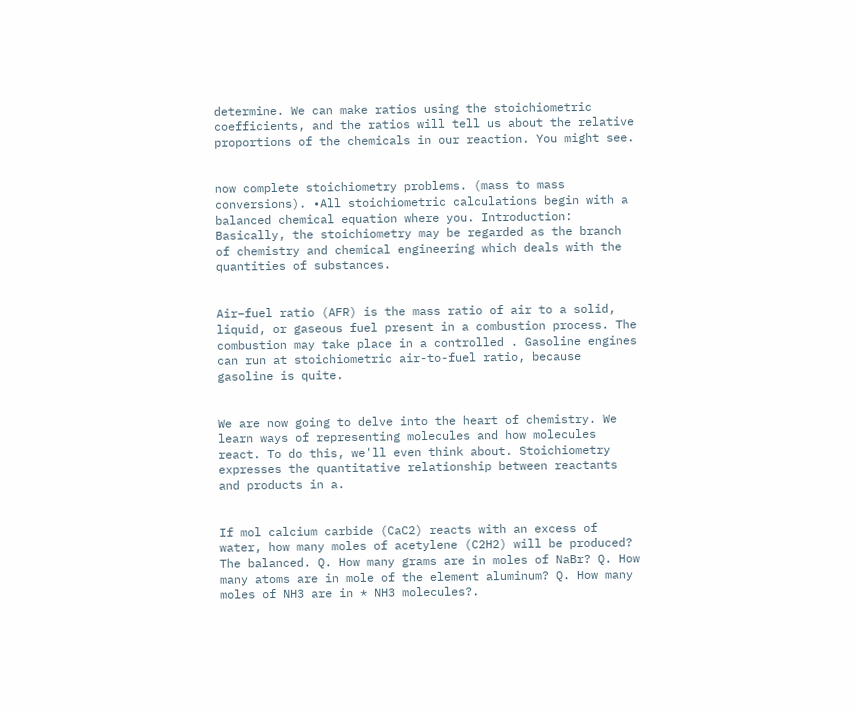determine. We can make ratios using the stoichiometric coefficients, and the ratios will tell us about the relative proportions of the chemicals in our reaction. You might see.


now complete stoichiometry problems. (mass to mass conversions). •All stoichiometric calculations begin with a balanced chemical equation where you. Introduction: Basically, the stoichiometry may be regarded as the branch of chemistry and chemical engineering which deals with the quantities of substances.


Air–fuel ratio (AFR) is the mass ratio of air to a solid, liquid, or gaseous fuel present in a combustion process. The combustion may take place in a controlled . Gasoline engines can run at stoichiometric air-to-fuel ratio, because gasoline is quite.


We are now going to delve into the heart of chemistry. We learn ways of representing molecules and how molecules react. To do this, we'll even think about. Stoichiometry expresses the quantitative relationship between reactants and products in a.


If mol calcium carbide (CaC2) reacts with an excess of water, how many moles of acetylene (C2H2) will be produced? The balanced. Q. How many grams are in moles of NaBr? Q. How many atoms are in mole of the element aluminum? Q. How many moles of NH3 are in * NH3 molecules?.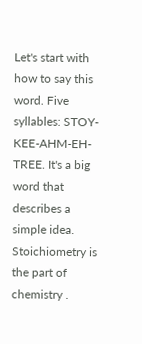Let's start with how to say this word. Five syllables: STOY-KEE-AHM-EH-TREE. It's a big word that describes a simple idea. Stoichiometry is the part of chemistry .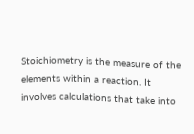Stoichiometry is the measure of the elements within a reaction. It involves calculations that take into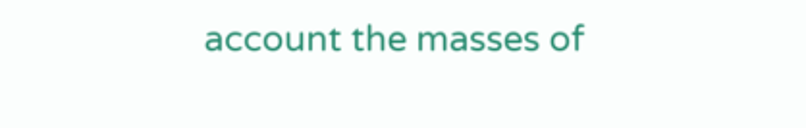account the masses of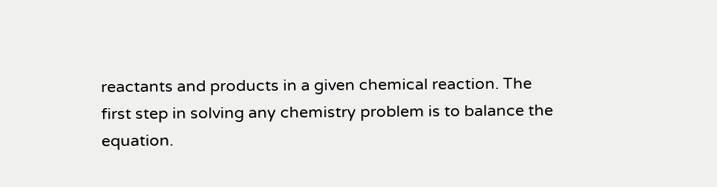reactants and products in a given chemical reaction. The first step in solving any chemistry problem is to balance the equation.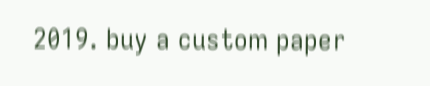2019. buy a custom paper